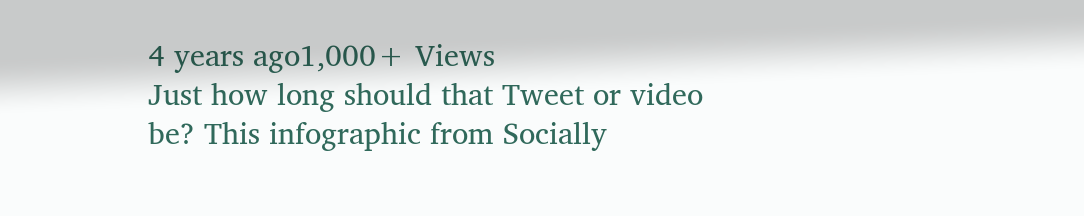4 years ago1,000+ Views
Just how long should that Tweet or video be? This infographic from Socially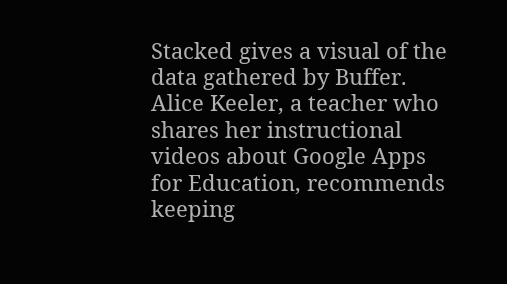Stacked gives a visual of the data gathered by Buffer. Alice Keeler, a teacher who shares her instructional videos about Google Apps for Education, recommends keeping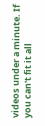videos under a minute. If you can't fit it all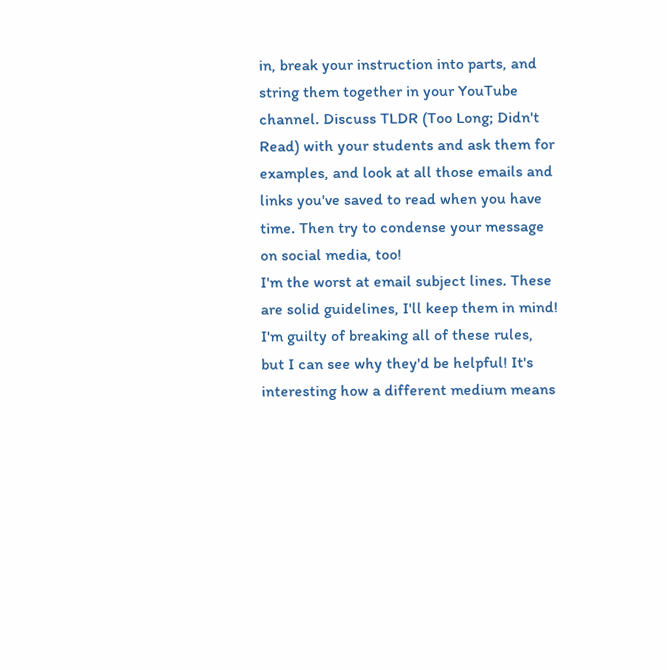in, break your instruction into parts, and string them together in your YouTube channel. Discuss TLDR (Too Long; Didn't Read) with your students and ask them for examples, and look at all those emails and links you've saved to read when you have time. Then try to condense your message on social media, too!
I'm the worst at email subject lines. These are solid guidelines, I'll keep them in mind!
I'm guilty of breaking all of these rules, but I can see why they'd be helpful! It's interesting how a different medium means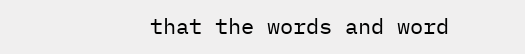that the words and word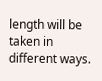length will be taken in different ways.